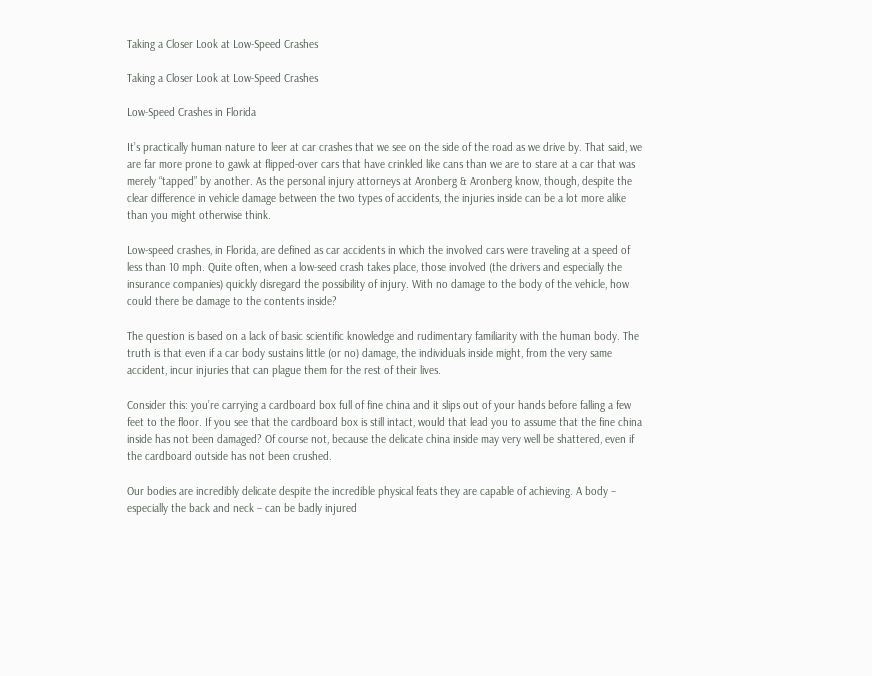Taking a Closer Look at Low-Speed Crashes

Taking a Closer Look at Low-Speed Crashes

Low-Speed Crashes in Florida

It’s practically human nature to leer at car crashes that we see on the side of the road as we drive by. That said, we are far more prone to gawk at flipped-over cars that have crinkled like cans than we are to stare at a car that was merely “tapped” by another. As the personal injury attorneys at Aronberg & Aronberg know, though, despite the clear difference in vehicle damage between the two types of accidents, the injuries inside can be a lot more alike than you might otherwise think.

Low-speed crashes, in Florida, are defined as car accidents in which the involved cars were traveling at a speed of less than 10 mph. Quite often, when a low-seed crash takes place, those involved (the drivers and especially the insurance companies) quickly disregard the possibility of injury. With no damage to the body of the vehicle, how could there be damage to the contents inside?

The question is based on a lack of basic scientific knowledge and rudimentary familiarity with the human body. The truth is that even if a car body sustains little (or no) damage, the individuals inside might, from the very same accident, incur injuries that can plague them for the rest of their lives.

Consider this: you’re carrying a cardboard box full of fine china and it slips out of your hands before falling a few feet to the floor. If you see that the cardboard box is still intact, would that lead you to assume that the fine china inside has not been damaged? Of course not, because the delicate china inside may very well be shattered, even if the cardboard outside has not been crushed.

Our bodies are incredibly delicate despite the incredible physical feats they are capable of achieving. A body – especially the back and neck – can be badly injured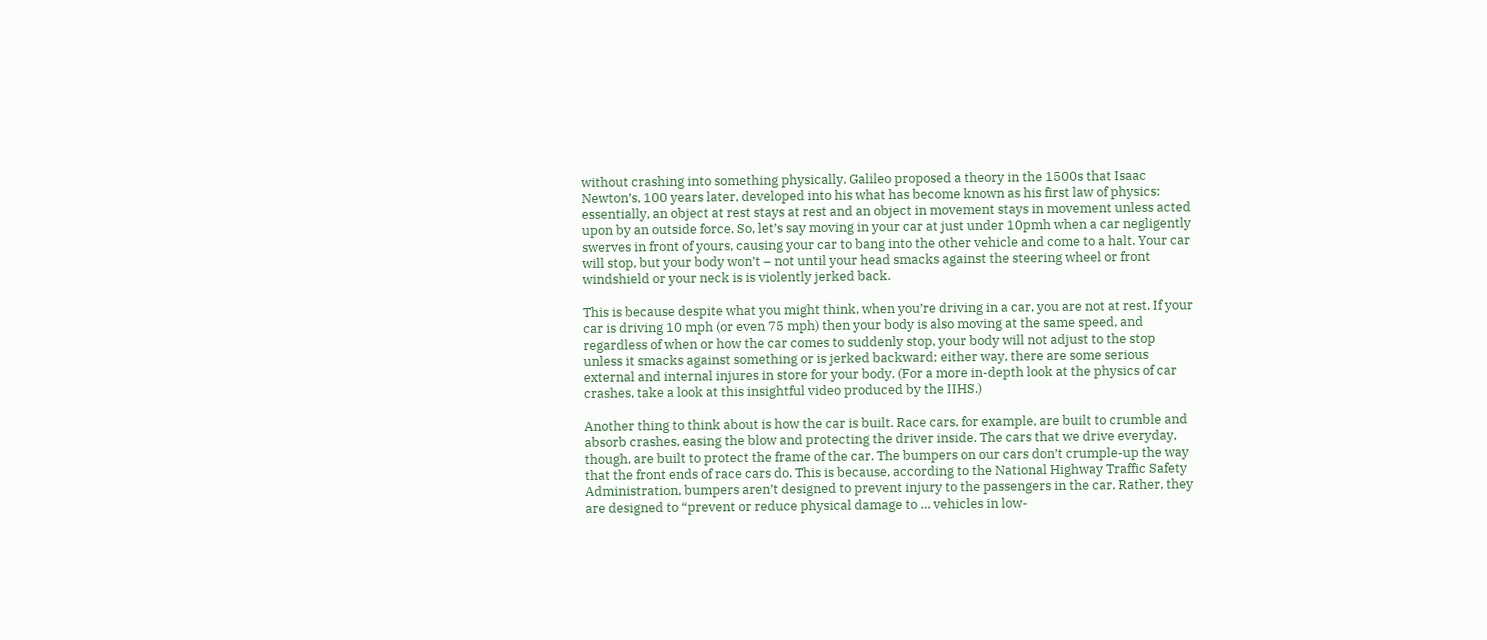without crashing into something physically. Galileo proposed a theory in the 1500s that Isaac Newton’s, 100 years later, developed into his what has become known as his first law of physics: essentially, an object at rest stays at rest and an object in movement stays in movement unless acted upon by an outside force. So, let’s say moving in your car at just under 10pmh when a car negligently swerves in front of yours, causing your car to bang into the other vehicle and come to a halt. Your car will stop, but your body won’t – not until your head smacks against the steering wheel or front windshield or your neck is is violently jerked back.

This is because despite what you might think, when you’re driving in a car, you are not at rest. If your car is driving 10 mph (or even 75 mph) then your body is also moving at the same speed, and regardless of when or how the car comes to suddenly stop, your body will not adjust to the stop unless it smacks against something or is jerked backward; either way, there are some serious external and internal injures in store for your body. (For a more in-depth look at the physics of car crashes, take a look at this insightful video produced by the IIHS.)

Another thing to think about is how the car is built. Race cars, for example, are built to crumble and absorb crashes, easing the blow and protecting the driver inside. The cars that we drive everyday, though, are built to protect the frame of the car. The bumpers on our cars don’t crumple-up the way that the front ends of race cars do. This is because, according to the National Highway Traffic Safety Administration, bumpers aren’t designed to prevent injury to the passengers in the car. Rather, they are designed to “prevent or reduce physical damage to … vehicles in low-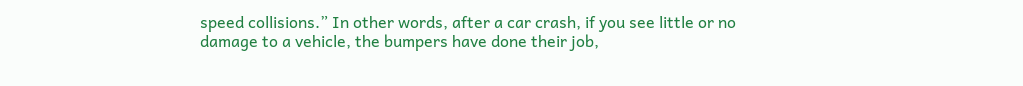speed collisions.” In other words, after a car crash, if you see little or no damage to a vehicle, the bumpers have done their job,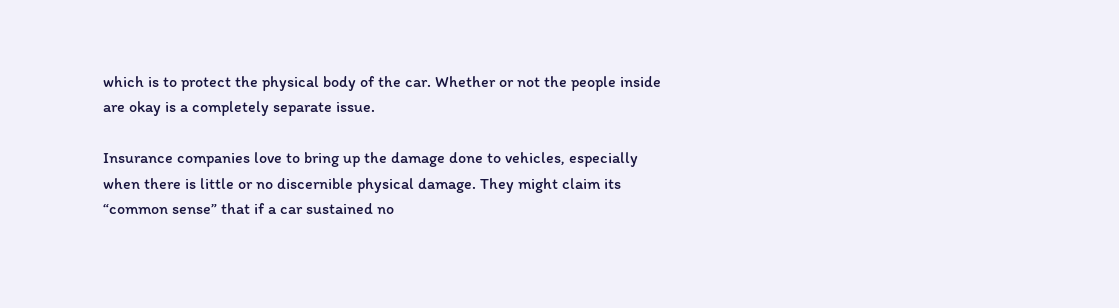which is to protect the physical body of the car. Whether or not the people inside are okay is a completely separate issue.

Insurance companies love to bring up the damage done to vehicles, especially when there is little or no discernible physical damage. They might claim its “common sense” that if a car sustained no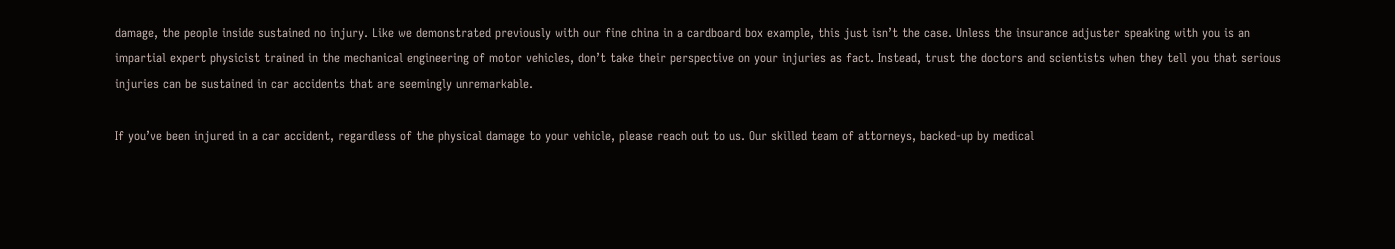damage, the people inside sustained no injury. Like we demonstrated previously with our fine china in a cardboard box example, this just isn’t the case. Unless the insurance adjuster speaking with you is an impartial expert physicist trained in the mechanical engineering of motor vehicles, don’t take their perspective on your injuries as fact. Instead, trust the doctors and scientists when they tell you that serious injuries can be sustained in car accidents that are seemingly unremarkable.

If you’ve been injured in a car accident, regardless of the physical damage to your vehicle, please reach out to us. Our skilled team of attorneys, backed-up by medical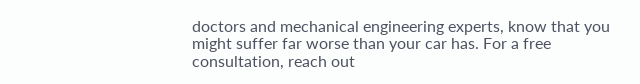doctors and mechanical engineering experts, know that you might suffer far worse than your car has. For a free consultation, reach out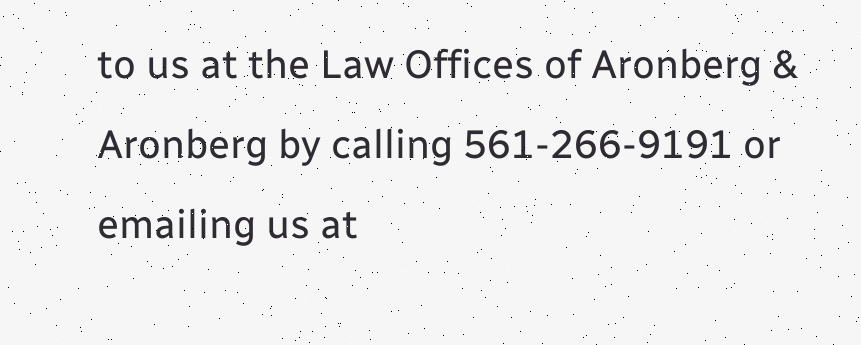to us at the Law Offices of Aronberg & Aronberg by calling 561-266-9191 or emailing us at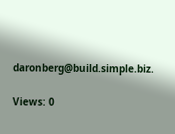daronberg@build.simple.biz.

Views: 0